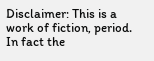Disclaimer: This is a work of fiction, period. In fact the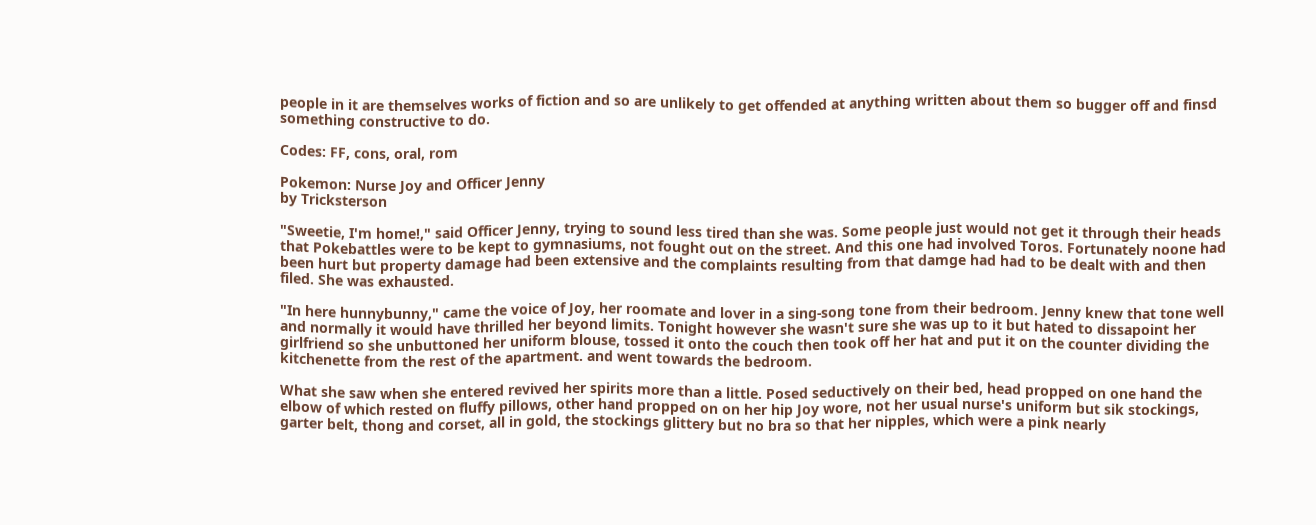people in it are themselves works of fiction and so are unlikely to get offended at anything written about them so bugger off and finsd something constructive to do.

Codes: FF, cons, oral, rom

Pokemon: Nurse Joy and Officer Jenny
by Tricksterson

"Sweetie, I'm home!," said Officer Jenny, trying to sound less tired than she was. Some people just would not get it through their heads that Pokebattles were to be kept to gymnasiums, not fought out on the street. And this one had involved Toros. Fortunately noone had been hurt but property damage had been extensive and the complaints resulting from that damge had had to be dealt with and then filed. She was exhausted.

"In here hunnybunny," came the voice of Joy, her roomate and lover in a sing-song tone from their bedroom. Jenny knew that tone well and normally it would have thrilled her beyond limits. Tonight however she wasn't sure she was up to it but hated to dissapoint her girlfriend so she unbuttoned her uniform blouse, tossed it onto the couch then took off her hat and put it on the counter dividing the kitchenette from the rest of the apartment. and went towards the bedroom.

What she saw when she entered revived her spirits more than a little. Posed seductively on their bed, head propped on one hand the elbow of which rested on fluffy pillows, other hand propped on on her hip Joy wore, not her usual nurse's uniform but sik stockings, garter belt, thong and corset, all in gold, the stockings glittery but no bra so that her nipples, which were a pink nearly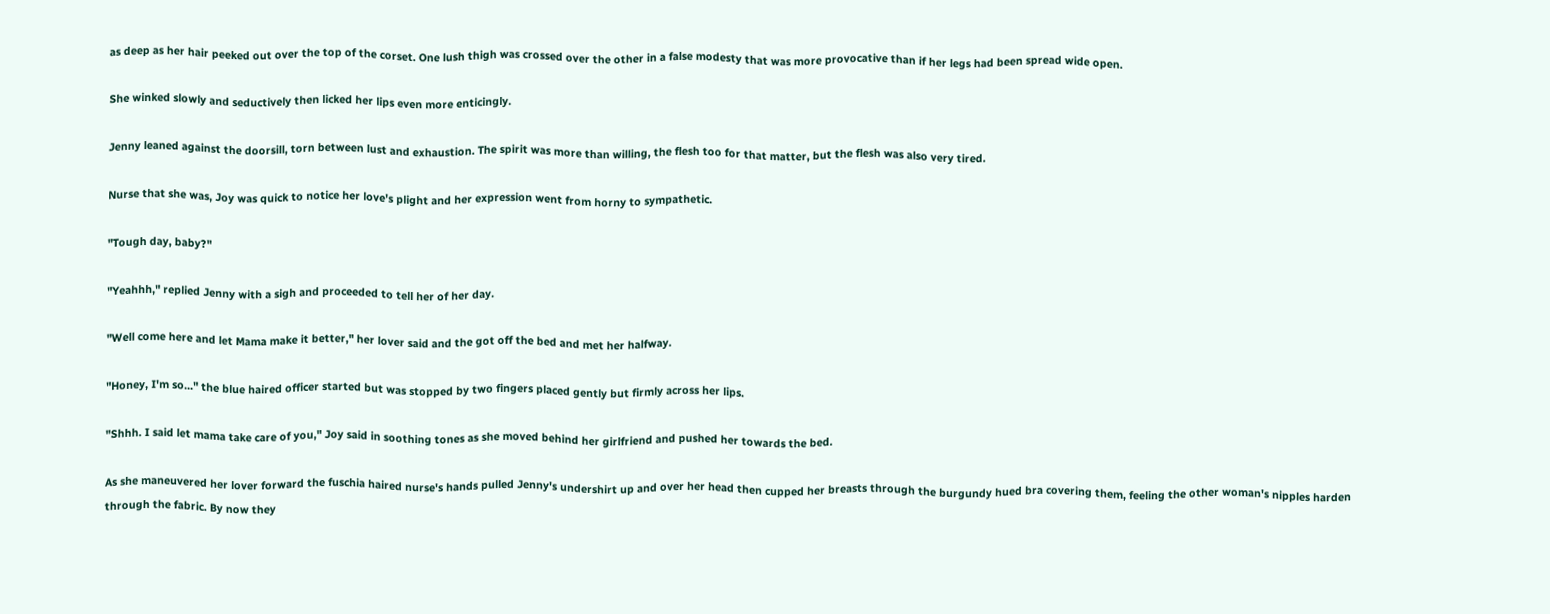as deep as her hair peeked out over the top of the corset. One lush thigh was crossed over the other in a false modesty that was more provocative than if her legs had been spread wide open.

She winked slowly and seductively then licked her lips even more enticingly.

Jenny leaned against the doorsill, torn between lust and exhaustion. The spirit was more than willing, the flesh too for that matter, but the flesh was also very tired.

Nurse that she was, Joy was quick to notice her love's plight and her expression went from horny to sympathetic.

"Tough day, baby?"

"Yeahhh," replied Jenny with a sigh and proceeded to tell her of her day.

"Well come here and let Mama make it better," her lover said and the got off the bed and met her halfway.

"Honey, I'm so..." the blue haired officer started but was stopped by two fingers placed gently but firmly across her lips.

"Shhh. I said let mama take care of you," Joy said in soothing tones as she moved behind her girlfriend and pushed her towards the bed.

As she maneuvered her lover forward the fuschia haired nurse's hands pulled Jenny's undershirt up and over her head then cupped her breasts through the burgundy hued bra covering them, feeling the other woman's nipples harden through the fabric. By now they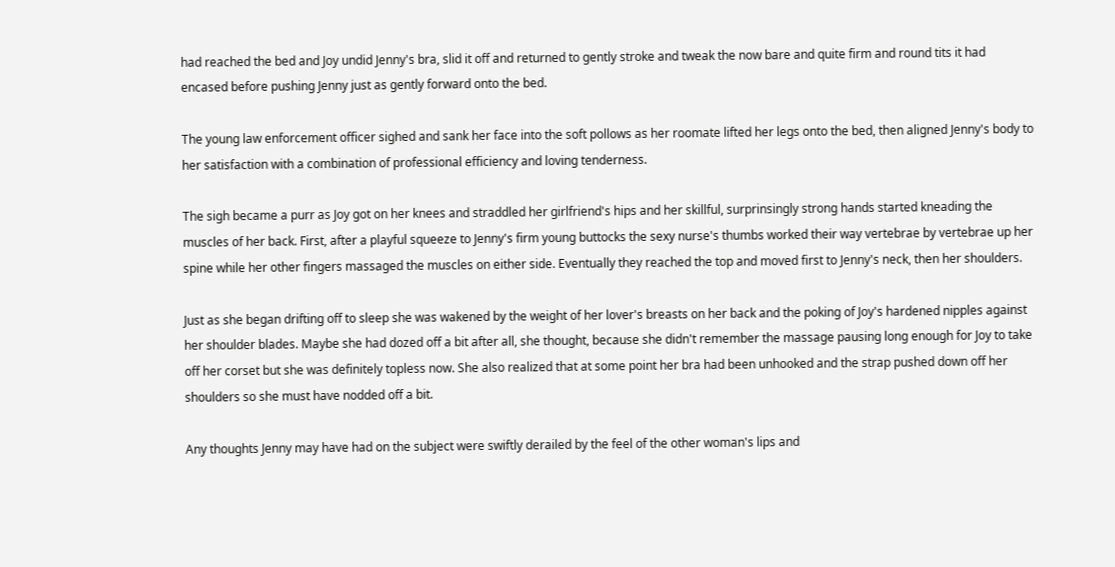had reached the bed and Joy undid Jenny's bra, slid it off and returned to gently stroke and tweak the now bare and quite firm and round tits it had encased before pushing Jenny just as gently forward onto the bed.

The young law enforcement officer sighed and sank her face into the soft pollows as her roomate lifted her legs onto the bed, then aligned Jenny's body to her satisfaction with a combination of professional efficiency and loving tenderness.

The sigh became a purr as Joy got on her knees and straddled her girlfriend's hips and her skillful, surprinsingly strong hands started kneading the muscles of her back. First, after a playful squeeze to Jenny's firm young buttocks the sexy nurse's thumbs worked their way vertebrae by vertebrae up her spine while her other fingers massaged the muscles on either side. Eventually they reached the top and moved first to Jenny's neck, then her shoulders.

Just as she began drifting off to sleep she was wakened by the weight of her lover's breasts on her back and the poking of Joy's hardened nipples against her shoulder blades. Maybe she had dozed off a bit after all, she thought, because she didn't remember the massage pausing long enough for Joy to take off her corset but she was definitely topless now. She also realized that at some point her bra had been unhooked and the strap pushed down off her shoulders so she must have nodded off a bit.

Any thoughts Jenny may have had on the subject were swiftly derailed by the feel of the other woman's lips and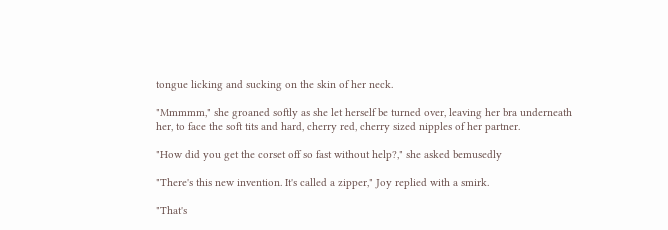tongue licking and sucking on the skin of her neck.

"Mmmmm," she groaned softly as she let herself be turned over, leaving her bra underneath her, to face the soft tits and hard, cherry red, cherry sized nipples of her partner.

"How did you get the corset off so fast without help?," she asked bemusedly

"There's this new invention. It's called a zipper," Joy replied with a smirk.

"That's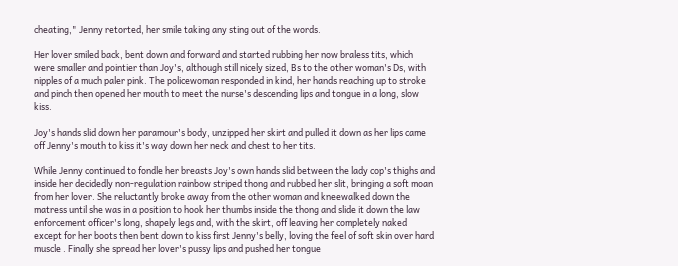cheating," Jenny retorted, her smile taking any sting out of the words.

Her lover smiled back, bent down and forward and started rubbing her now braless tits, which were smaller and pointier than Joy's, although still nicely sized, Bs to the other woman's Ds, with nipples of a much paler pink. The policewoman responded in kind, her hands reaching up to stroke and pinch then opened her mouth to meet the nurse's descending lips and tongue in a long, slow kiss.

Joy's hands slid down her paramour's body, unzipped her skirt and pulled it down as her lips came off Jenny's mouth to kiss it's way down her neck and chest to her tits.

While Jenny continued to fondle her breasts Joy's own hands slid between the lady cop's thighs and inside her decidedly non-regulation rainbow striped thong and rubbed her slit, bringing a soft moan from her lover. She reluctantly broke away from the other woman and kneewalked down the matress until she was in a position to hook her thumbs inside the thong and slide it down the law enforcement officer's long, shapely legs and, with the skirt, off leaving her completely naked except for her boots then bent down to kiss first Jenny's belly, loving the feel of soft skin over hard muscle . Finally she spread her lover's pussy lips and pushed her tongue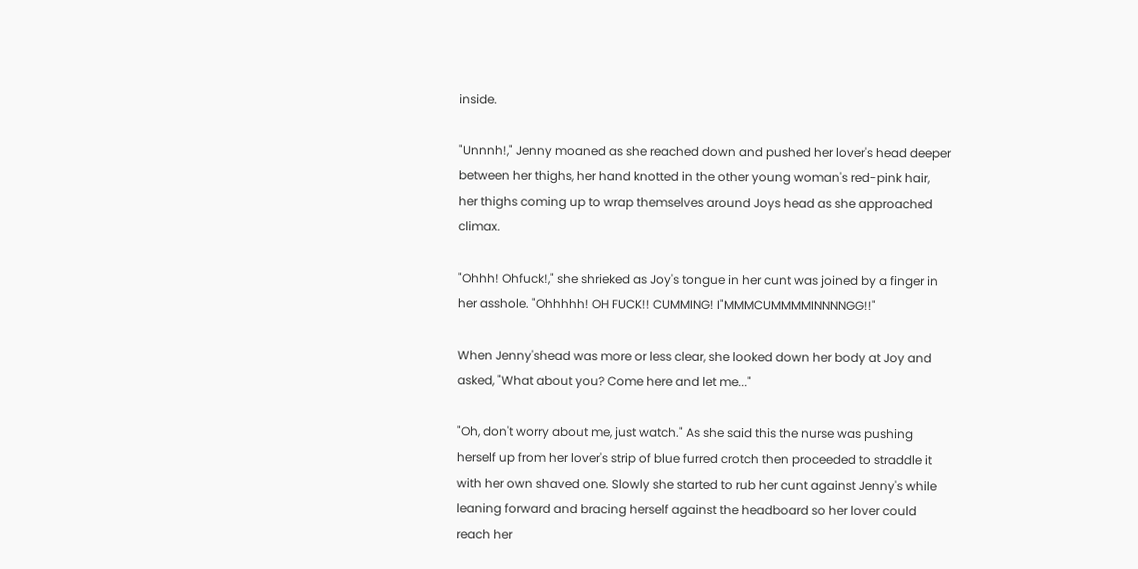inside.

"Unnnh!," Jenny moaned as she reached down and pushed her lover's head deeper between her thighs, her hand knotted in the other young woman's red-pink hair, her thighs coming up to wrap themselves around Joys head as she approached climax.

"Ohhh! Ohfuck!," she shrieked as Joy's tongue in her cunt was joined by a finger in her asshole. "Ohhhhh! OH FUCK!! CUMMING! I"MMMCUMMMMINNNNGG!!"

When Jenny'shead was more or less clear, she looked down her body at Joy and asked, "What about you? Come here and let me..."

"Oh, don't worry about me, just watch." As she said this the nurse was pushing herself up from her lover's strip of blue furred crotch then proceeded to straddle it with her own shaved one. Slowly she started to rub her cunt against Jenny's while leaning forward and bracing herself against the headboard so her lover could reach her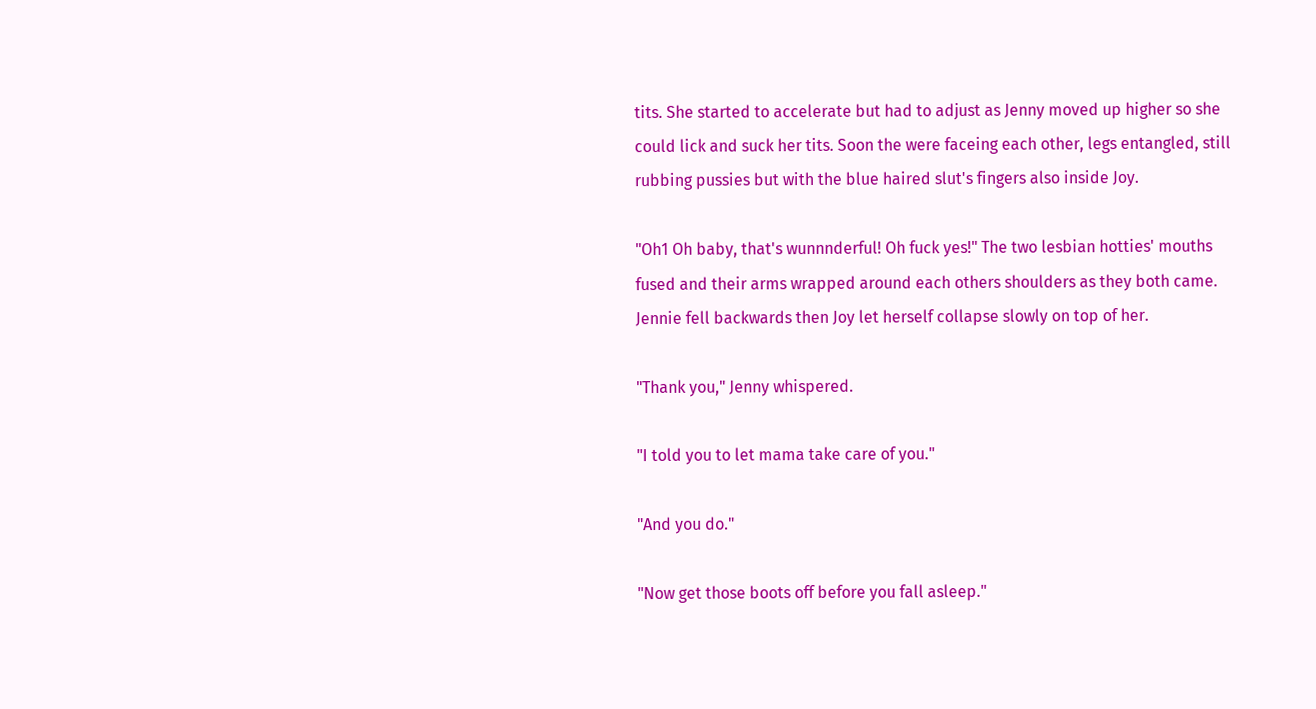tits. She started to accelerate but had to adjust as Jenny moved up higher so she could lick and suck her tits. Soon the were faceing each other, legs entangled, still rubbing pussies but with the blue haired slut's fingers also inside Joy.

"Oh1 Oh baby, that's wunnnderful! Oh fuck yes!" The two lesbian hotties' mouths fused and their arms wrapped around each others shoulders as they both came. Jennie fell backwards then Joy let herself collapse slowly on top of her.

"Thank you," Jenny whispered.

"I told you to let mama take care of you."

"And you do."

"Now get those boots off before you fall asleep."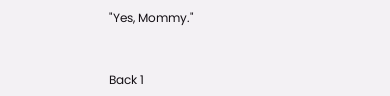"Yes, Mommy."


Back 1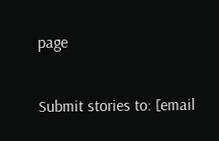page

Submit stories to: [email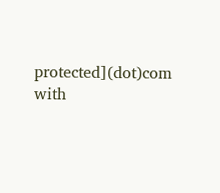protected](dot)com
with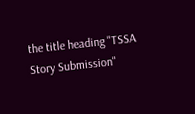the title heading "TSSA Story Submission"